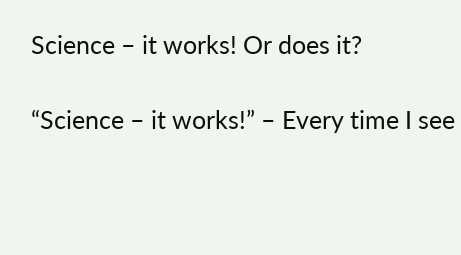Science – it works! Or does it?

“Science – it works!” – Every time I see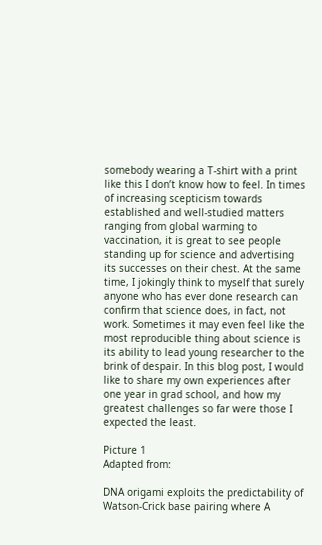somebody wearing a T-shirt with a print like this I don’t know how to feel. In times of increasing scepticism towards established and well-studied matters ranging from global warming to vaccination, it is great to see people standing up for science and advertising its successes on their chest. At the same time, I jokingly think to myself that surely anyone who has ever done research can confirm that science does, in fact, not work. Sometimes it may even feel like the most reproducible thing about science is its ability to lead young researcher to the brink of despair. In this blog post, I would like to share my own experiences after one year in grad school, and how my greatest challenges so far were those I expected the least.

Picture 1
Adapted from:

DNA origami exploits the predictability of Watson-Crick base pairing where A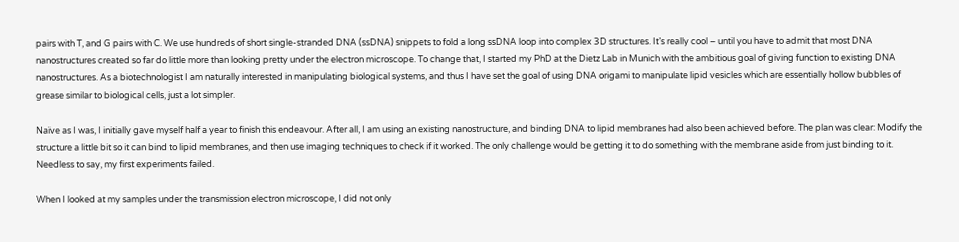pairs with T, and G pairs with C. We use hundreds of short single-stranded DNA (ssDNA) snippets to fold a long ssDNA loop into complex 3D structures. It’s really cool – until you have to admit that most DNA nanostructures created so far do little more than looking pretty under the electron microscope. To change that, I started my PhD at the Dietz Lab in Munich with the ambitious goal of giving function to existing DNA nanostructures. As a biotechnologist I am naturally interested in manipulating biological systems, and thus I have set the goal of using DNA origami to manipulate lipid vesicles which are essentially hollow bubbles of grease similar to biological cells, just a lot simpler.

Naïve as I was, I initially gave myself half a year to finish this endeavour. After all, I am using an existing nanostructure, and binding DNA to lipid membranes had also been achieved before. The plan was clear: Modify the structure a little bit so it can bind to lipid membranes, and then use imaging techniques to check if it worked. The only challenge would be getting it to do something with the membrane aside from just binding to it. Needless to say, my first experiments failed.

When I looked at my samples under the transmission electron microscope, I did not only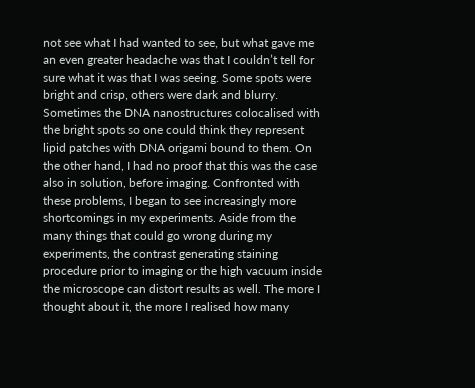not see what I had wanted to see, but what gave me an even greater headache was that I couldn’t tell for sure what it was that I was seeing. Some spots were bright and crisp, others were dark and blurry. Sometimes the DNA nanostructures colocalised with the bright spots so one could think they represent lipid patches with DNA origami bound to them. On the other hand, I had no proof that this was the case also in solution, before imaging. Confronted with these problems, I began to see increasingly more shortcomings in my experiments. Aside from the many things that could go wrong during my experiments, the contrast generating staining procedure prior to imaging or the high vacuum inside the microscope can distort results as well. The more I thought about it, the more I realised how many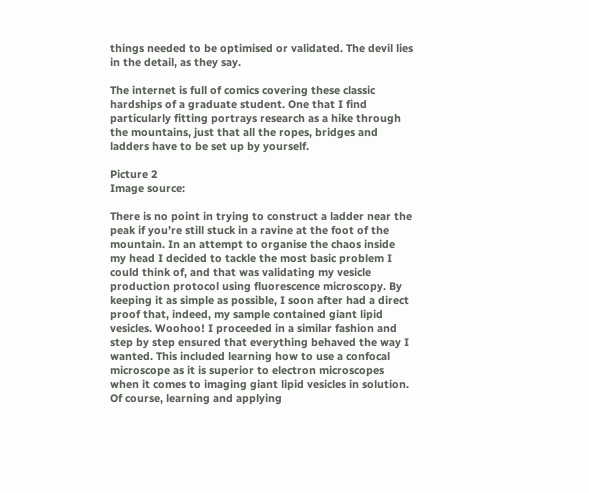things needed to be optimised or validated. The devil lies in the detail, as they say.

The internet is full of comics covering these classic hardships of a graduate student. One that I find particularly fitting portrays research as a hike through the mountains, just that all the ropes, bridges and ladders have to be set up by yourself.

Picture 2
Image source:

There is no point in trying to construct a ladder near the peak if you’re still stuck in a ravine at the foot of the mountain. In an attempt to organise the chaos inside my head I decided to tackle the most basic problem I could think of, and that was validating my vesicle production protocol using fluorescence microscopy. By keeping it as simple as possible, I soon after had a direct proof that, indeed, my sample contained giant lipid vesicles. Woohoo! I proceeded in a similar fashion and step by step ensured that everything behaved the way I wanted. This included learning how to use a confocal microscope as it is superior to electron microscopes when it comes to imaging giant lipid vesicles in solution. Of course, learning and applying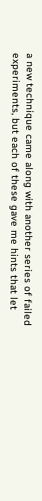a new technique came along with another series of failed experiments, but each of these gave me hints that let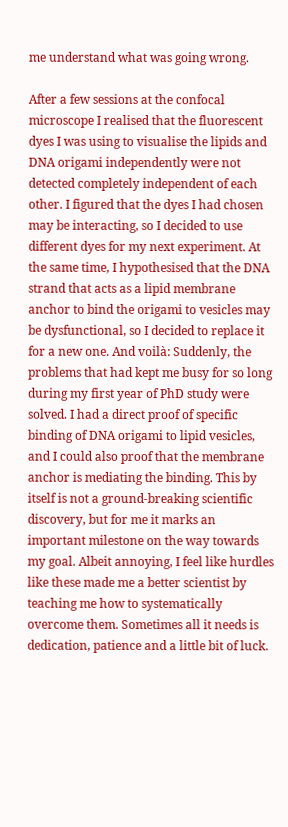me understand what was going wrong.

After a few sessions at the confocal microscope I realised that the fluorescent dyes I was using to visualise the lipids and DNA origami independently were not detected completely independent of each other. I figured that the dyes I had chosen may be interacting, so I decided to use different dyes for my next experiment. At the same time, I hypothesised that the DNA strand that acts as a lipid membrane anchor to bind the origami to vesicles may be dysfunctional, so I decided to replace it for a new one. And voilà: Suddenly, the problems that had kept me busy for so long during my first year of PhD study were solved. I had a direct proof of specific binding of DNA origami to lipid vesicles, and I could also proof that the membrane anchor is mediating the binding. This by itself is not a ground-breaking scientific discovery, but for me it marks an important milestone on the way towards my goal. Albeit annoying, I feel like hurdles like these made me a better scientist by teaching me how to systematically overcome them. Sometimes all it needs is dedication, patience and a little bit of luck.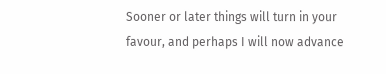Sooner or later things will turn in your favour, and perhaps I will now advance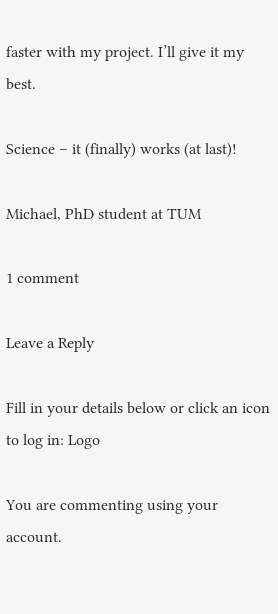faster with my project. I’ll give it my best.

Science – it (finally) works (at last)!

Michael, PhD student at TUM

1 comment

Leave a Reply

Fill in your details below or click an icon to log in: Logo

You are commenting using your account.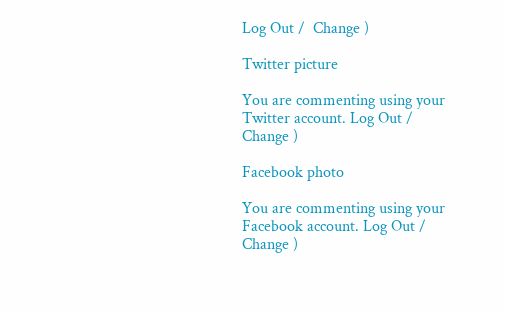Log Out /  Change )

Twitter picture

You are commenting using your Twitter account. Log Out /  Change )

Facebook photo

You are commenting using your Facebook account. Log Out /  Change )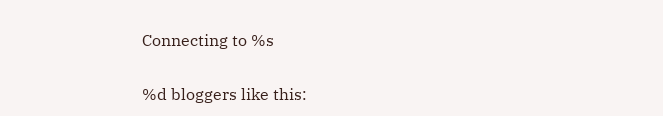Connecting to %s

%d bloggers like this: